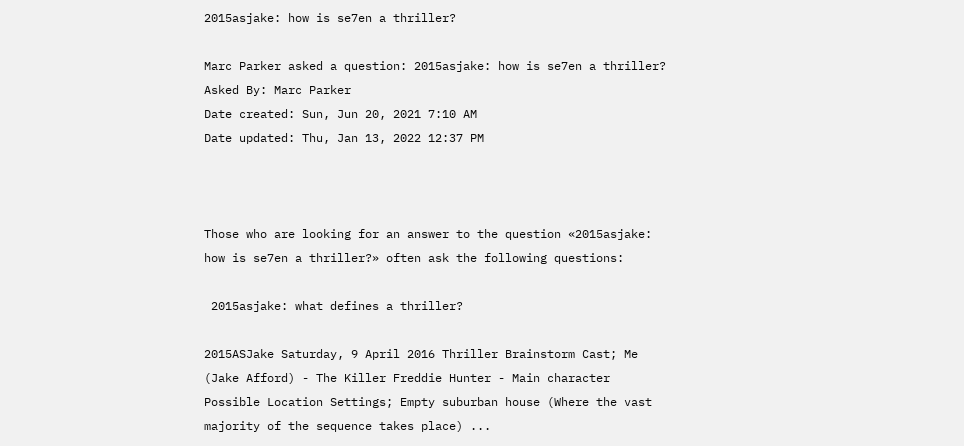2015asjake: how is se7en a thriller?

Marc Parker asked a question: 2015asjake: how is se7en a thriller?
Asked By: Marc Parker
Date created: Sun, Jun 20, 2021 7:10 AM
Date updated: Thu, Jan 13, 2022 12:37 PM



Those who are looking for an answer to the question «2015asjake: how is se7en a thriller?» often ask the following questions:

 2015asjake: what defines a thriller?

2015ASJake Saturday, 9 April 2016 Thriller Brainstorm Cast; Me (Jake Afford) - The Killer Freddie Hunter - Main character Possible Location Settings; Empty suburban house (Where the vast majority of the sequence takes place) ...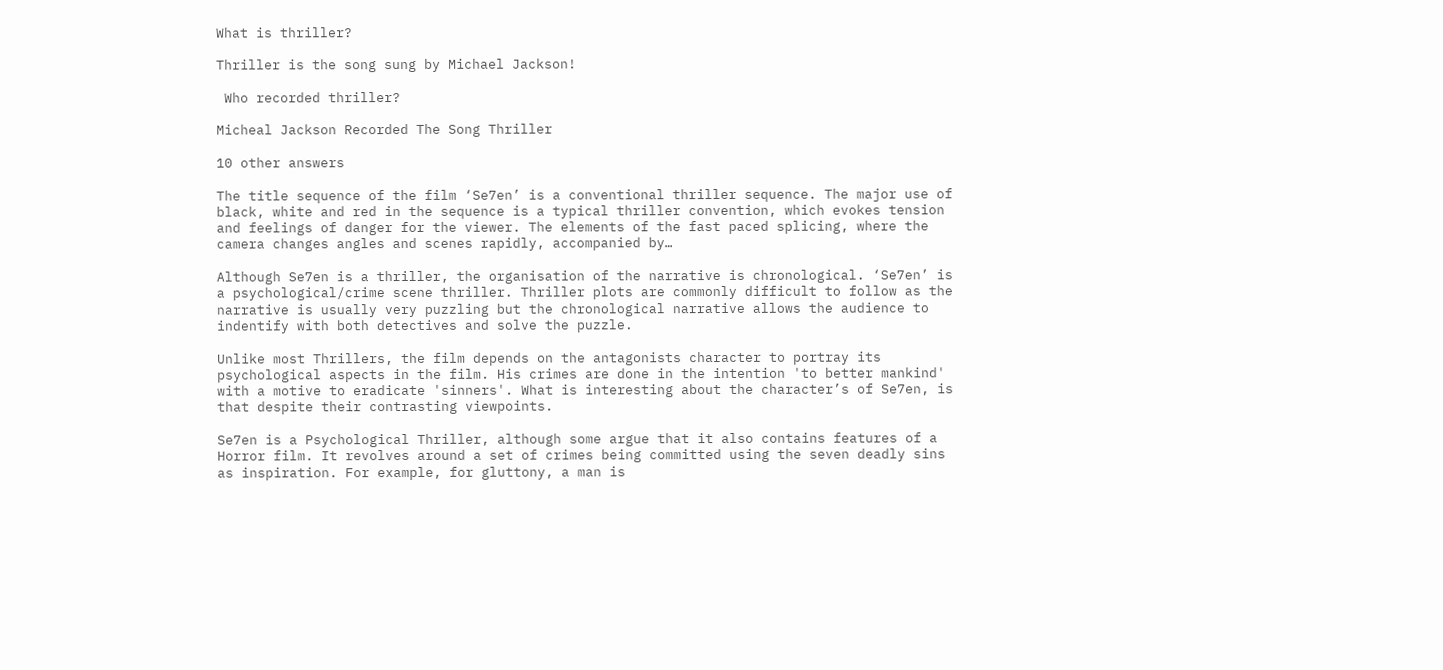What is thriller?

Thriller is the song sung by Michael Jackson!

 Who recorded thriller?

Micheal Jackson Recorded The Song Thriller

10 other answers

The title sequence of the film ‘Se7en’ is a conventional thriller sequence. The major use of black, white and red in the sequence is a typical thriller convention, which evokes tension and feelings of danger for the viewer. The elements of the fast paced splicing, where the camera changes angles and scenes rapidly, accompanied by…

Although Se7en is a thriller, the organisation of the narrative is chronological. ‘Se7en’ is a psychological/crime scene thriller. Thriller plots are commonly difficult to follow as the narrative is usually very puzzling but the chronological narrative allows the audience to indentify with both detectives and solve the puzzle.

Unlike most Thrillers, the film depends on the antagonists character to portray its psychological aspects in the film. His crimes are done in the intention 'to better mankind' with a motive to eradicate 'sinners'. What is interesting about the character’s of Se7en, is that despite their contrasting viewpoints.

Se7en is a Psychological Thriller, although some argue that it also contains features of a Horror film. It revolves around a set of crimes being committed using the seven deadly sins as inspiration. For example, for gluttony, a man is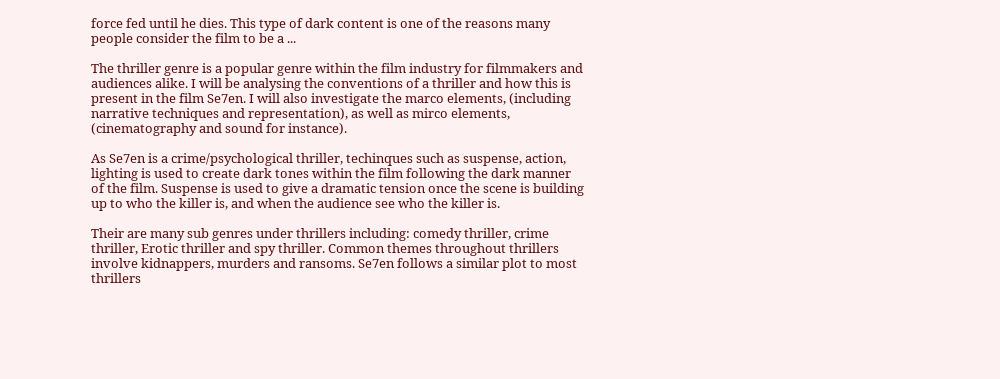force fed until he dies. This type of dark content is one of the reasons many people consider the film to be a ...

The thriller genre is a popular genre within the film industry for filmmakers and audiences alike. I will be analysing the conventions of a thriller and how this is present in the film Se7en. I will also investigate the marco elements, (including narrative techniques and representation), as well as mirco elements, (cinematography and sound for instance).

As Se7en is a crime/psychological thriller, techinques such as suspense, action, lighting is used to create dark tones within the film following the dark manner of the film. Suspense is used to give a dramatic tension once the scene is building up to who the killer is, and when the audience see who the killer is.

Their are many sub genres under thrillers including: comedy thriller, crime thriller, Erotic thriller and spy thriller. Common themes throughout thrillers involve kidnappers, murders and ransoms. Se7en follows a similar plot to most thrillers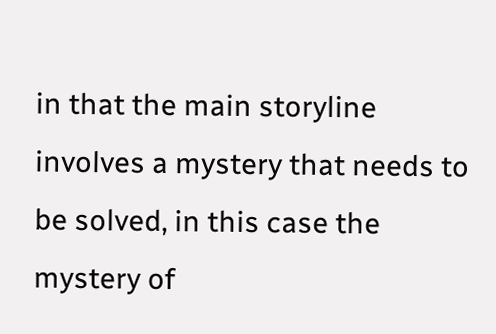in that the main storyline involves a mystery that needs to be solved, in this case the mystery of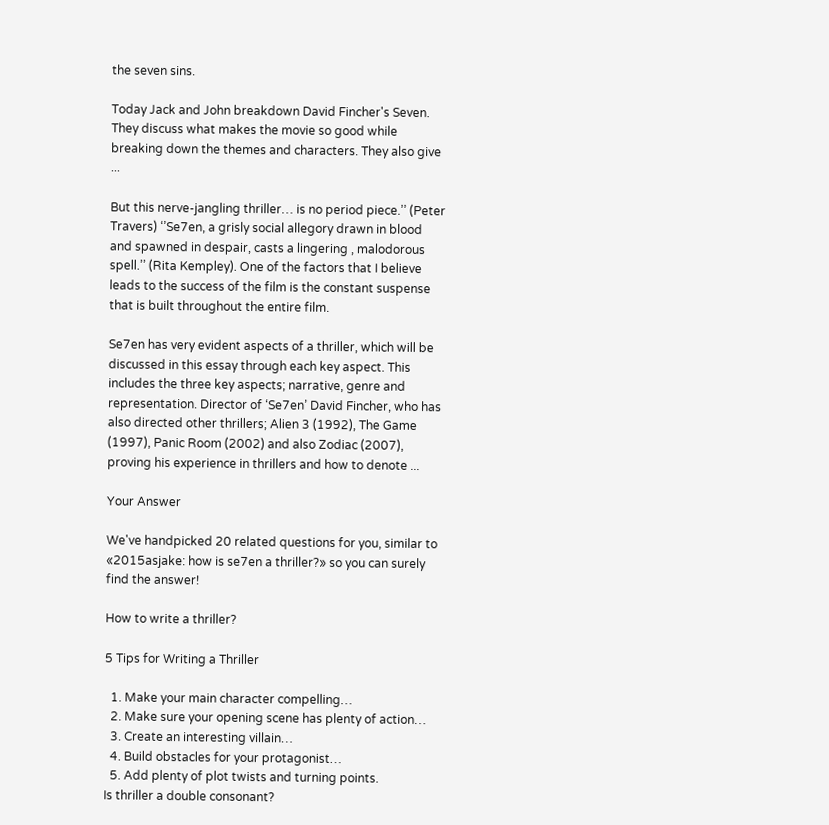the seven sins.

Today Jack and John breakdown David Fincher's Seven. They discuss what makes the movie so good while breaking down the themes and characters. They also give ...

But this nerve-jangling thriller… is no period piece.’’ (Peter Travers) ‘’Se7en, a grisly social allegory drawn in blood and spawned in despair, casts a lingering , malodorous spell.’’ (Rita Kempley). One of the factors that I believe leads to the success of the film is the constant suspense that is built throughout the entire film.

Se7en has very evident aspects of a thriller, which will be discussed in this essay through each key aspect. This includes the three key aspects; narrative, genre and representation. Director of ‘Se7en’ David Fincher, who has also directed other thrillers; Alien 3 (1992), The Game (1997), Panic Room (2002) and also Zodiac (2007), proving his experience in thrillers and how to denote ...

Your Answer

We've handpicked 20 related questions for you, similar to «2015asjake: how is se7en a thriller?» so you can surely find the answer!

How to write a thriller?

5 Tips for Writing a Thriller

  1. Make your main character compelling…
  2. Make sure your opening scene has plenty of action…
  3. Create an interesting villain…
  4. Build obstacles for your protagonist…
  5. Add plenty of plot twists and turning points.
Is thriller a double consonant?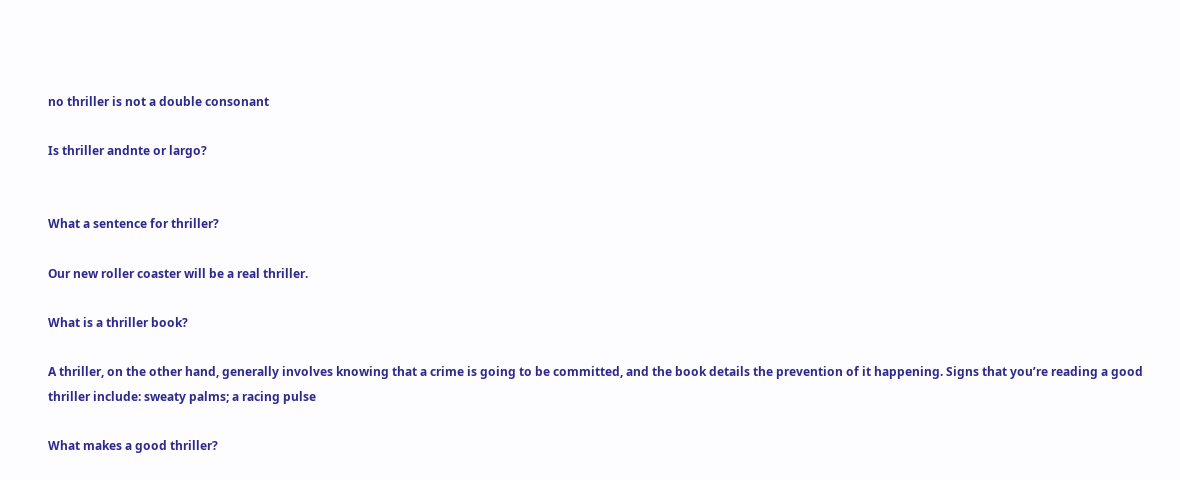no thriller is not a double consonant

Is thriller andnte or largo?


What a sentence for thriller?

Our new roller coaster will be a real thriller.

What is a thriller book?

A thriller, on the other hand, generally involves knowing that a crime is going to be committed, and the book details the prevention of it happening. Signs that you’re reading a good thriller include: sweaty palms; a racing pulse

What makes a good thriller?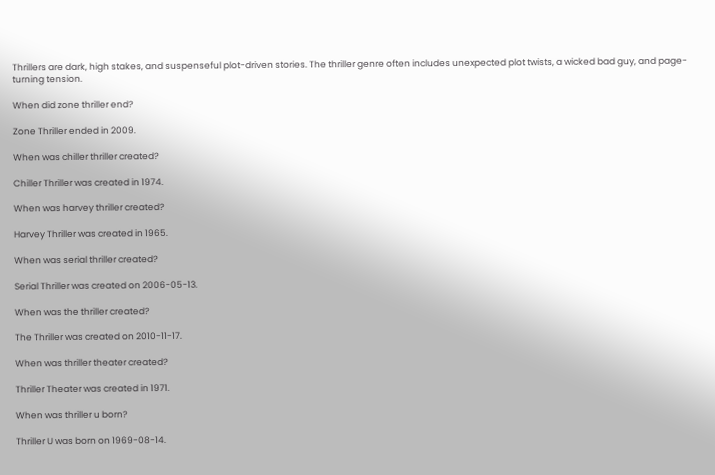Thrillers are dark, high stakes, and suspenseful plot-driven stories. The thriller genre often includes unexpected plot twists, a wicked bad guy, and page-turning tension.

When did zone thriller end?

Zone Thriller ended in 2009.

When was chiller thriller created?

Chiller Thriller was created in 1974.

When was harvey thriller created?

Harvey Thriller was created in 1965.

When was serial thriller created?

Serial Thriller was created on 2006-05-13.

When was the thriller created?

The Thriller was created on 2010-11-17.

When was thriller theater created?

Thriller Theater was created in 1971.

When was thriller u born?

Thriller U was born on 1969-08-14.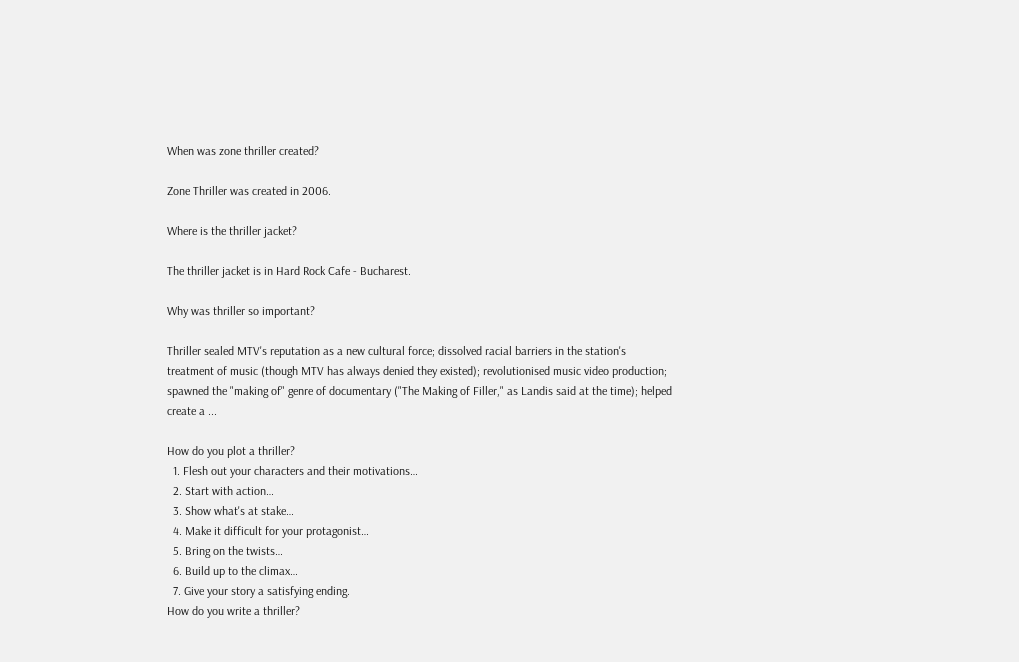When was zone thriller created?

Zone Thriller was created in 2006.

Where is the thriller jacket?

The thriller jacket is in Hard Rock Cafe - Bucharest.

Why was thriller so important?

Thriller sealed MTV's reputation as a new cultural force; dissolved racial barriers in the station's treatment of music (though MTV has always denied they existed); revolutionised music video production; spawned the "making of" genre of documentary ("The Making of Filler," as Landis said at the time); helped create a ...

How do you plot a thriller?
  1. Flesh out your characters and their motivations…
  2. Start with action…
  3. Show what's at stake…
  4. Make it difficult for your protagonist…
  5. Bring on the twists…
  6. Build up to the climax…
  7. Give your story a satisfying ending.
How do you write a thriller?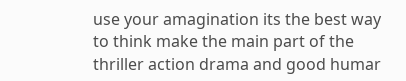use your amagination its the best way to think make the main part of the thriller action drama and good humar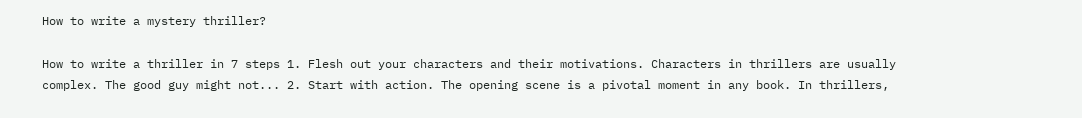How to write a mystery thriller?

How to write a thriller in 7 steps 1. Flesh out your characters and their motivations. Characters in thrillers are usually complex. The good guy might not... 2. Start with action. The opening scene is a pivotal moment in any book. In thrillers,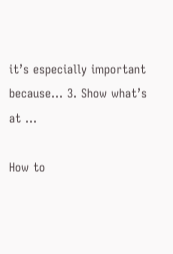it’s especially important because... 3. Show what’s at ...

How to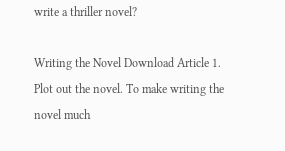write a thriller novel?

Writing the Novel Download Article 1. Plot out the novel. To make writing the novel much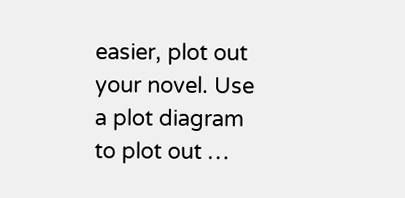easier, plot out your novel. Use a plot diagram to plot out …